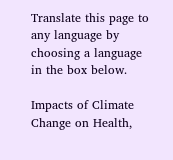Translate this page to any language by choosing a language in the box below.

Impacts of Climate Change on Health,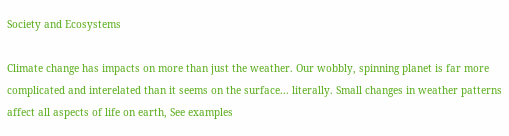Society and Ecosystems

Climate change has impacts on more than just the weather. Our wobbly, spinning planet is far more complicated and interelated than it seems on the surface... literally. Small changes in weather patterns affect all aspects of life on earth, See examples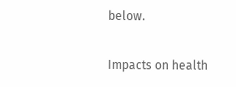below.

Impacts on health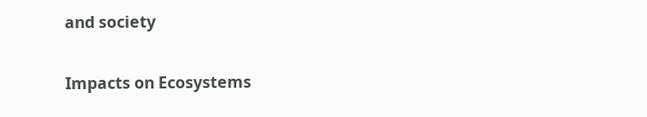and society

Impacts on Ecosystems